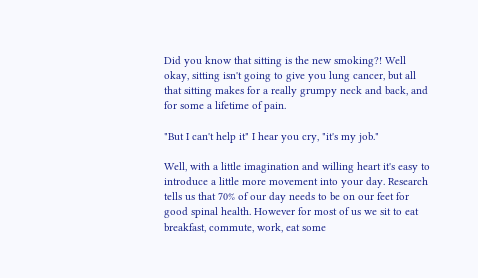Did you know that sitting is the new smoking?! Well okay, sitting isn't going to give you lung cancer, but all that sitting makes for a really grumpy neck and back, and for some a lifetime of pain.

"But I can't help it" I hear you cry, "it's my job."

Well, with a little imagination and willing heart it's easy to introduce a little more movement into your day. Research tells us that 70% of our day needs to be on our feet for good spinal health. However for most of us we sit to eat breakfast, commute, work, eat some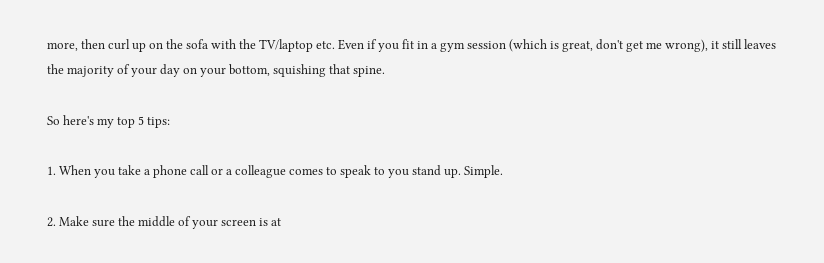more, then curl up on the sofa with the TV/laptop etc. Even if you fit in a gym session (which is great, don't get me wrong), it still leaves the majority of your day on your bottom, squishing that spine.

So here's my top 5 tips:

1. When you take a phone call or a colleague comes to speak to you stand up. Simple.

2. Make sure the middle of your screen is at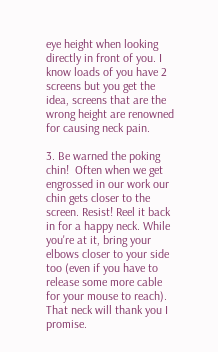eye height when looking directly in front of you. I know loads of you have 2 screens but you get the idea, screens that are the wrong height are renowned for causing neck pain.

3. Be warned the poking chin!  Often when we get engrossed in our work our chin gets closer to the screen. Resist! Reel it back in for a happy neck. While you're at it, bring your elbows closer to your side too (even if you have to release some more cable for your mouse to reach). That neck will thank you I promise.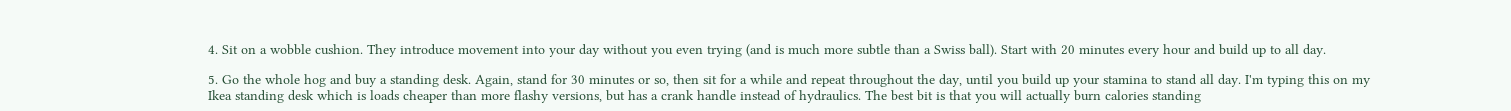4. Sit on a wobble cushion. They introduce movement into your day without you even trying (and is much more subtle than a Swiss ball). Start with 20 minutes every hour and build up to all day.

5. Go the whole hog and buy a standing desk. Again, stand for 30 minutes or so, then sit for a while and repeat throughout the day, until you build up your stamina to stand all day. I'm typing this on my Ikea standing desk which is loads cheaper than more flashy versions, but has a crank handle instead of hydraulics. The best bit is that you will actually burn calories standing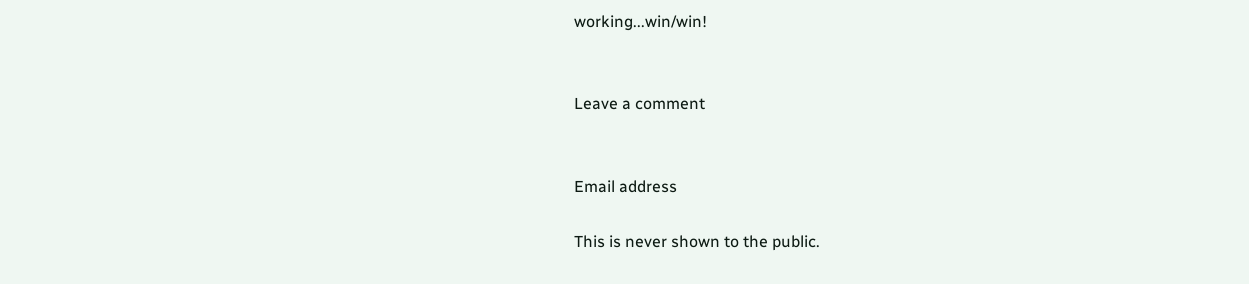working...win/win!


Leave a comment


Email address

This is never shown to the public.